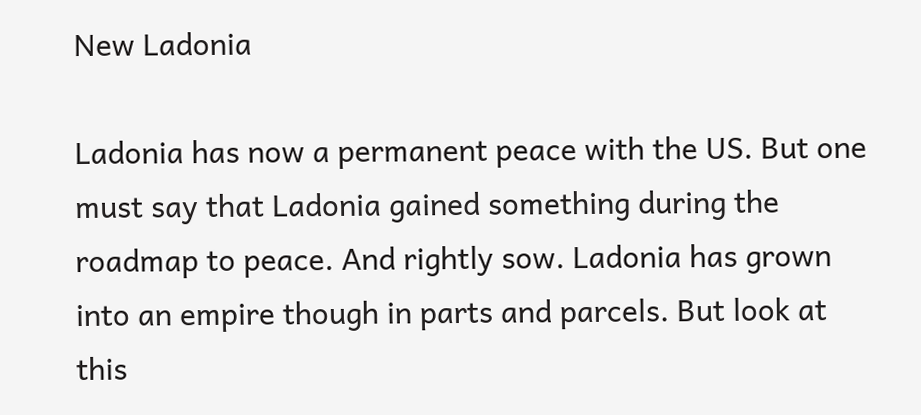New Ladonia

Ladonia has now a permanent peace with the US. But one must say that Ladonia gained something during the roadmap to peace. And rightly sow. Ladonia has grown into an empire though in parts and parcels. But look at this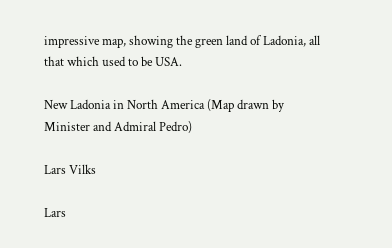impressive map, showing the green land of Ladonia, all that which used to be USA.

New Ladonia in North America (Map drawn by Minister and Admiral Pedro)

Lars Vilks

Lars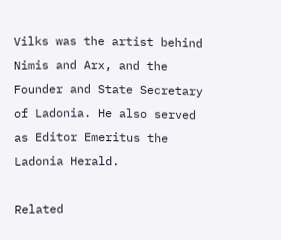Vilks was the artist behind Nimis and Arx, and the Founder and State Secretary of Ladonia. He also served as Editor Emeritus the Ladonia Herald.

Related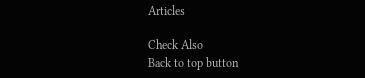Articles

Check Also
Back to top button